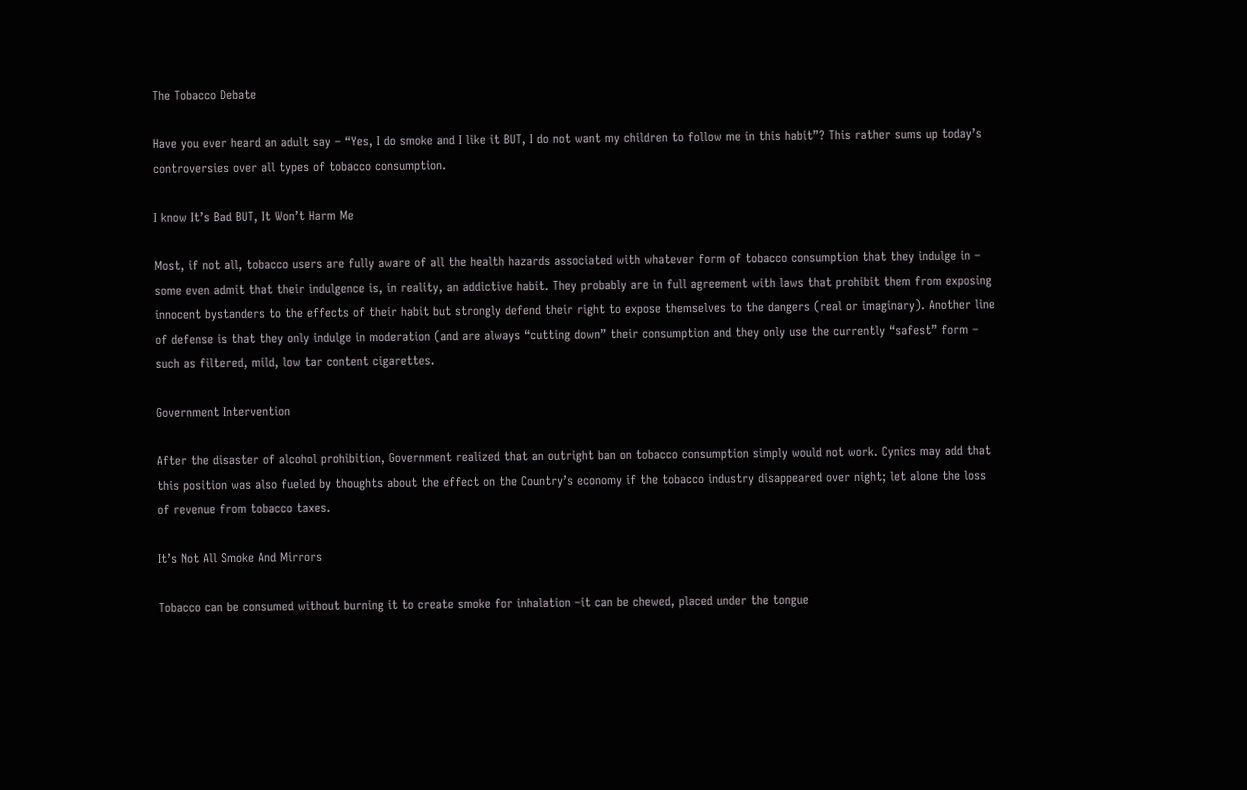The Tobacco Debate

Have you ever heard an adult say – “Yes, I do smoke and I like it BUT, I do not want my children to follow me in this habit”? This rather sums up today’s controversies over all types of tobacco consumption.

I know It’s Bad BUT, It Won’t Harm Me

Most, if not all, tobacco users are fully aware of all the health hazards associated with whatever form of tobacco consumption that they indulge in – some even admit that their indulgence is, in reality, an addictive habit. They probably are in full agreement with laws that prohibit them from exposing innocent bystanders to the effects of their habit but strongly defend their right to expose themselves to the dangers (real or imaginary). Another line of defense is that they only indulge in moderation (and are always “cutting down” their consumption and they only use the currently “safest” form – such as filtered, mild, low tar content cigarettes.

Government Intervention

After the disaster of alcohol prohibition, Government realized that an outright ban on tobacco consumption simply would not work. Cynics may add that this position was also fueled by thoughts about the effect on the Country’s economy if the tobacco industry disappeared over night; let alone the loss of revenue from tobacco taxes.

It’s Not All Smoke And Mirrors

Tobacco can be consumed without burning it to create smoke for inhalation –it can be chewed, placed under the tongue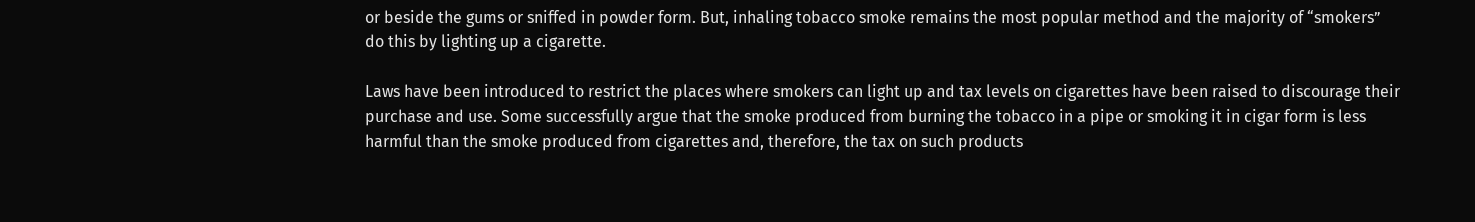or beside the gums or sniffed in powder form. But, inhaling tobacco smoke remains the most popular method and the majority of “smokers” do this by lighting up a cigarette.

Laws have been introduced to restrict the places where smokers can light up and tax levels on cigarettes have been raised to discourage their purchase and use. Some successfully argue that the smoke produced from burning the tobacco in a pipe or smoking it in cigar form is less harmful than the smoke produced from cigarettes and, therefore, the tax on such products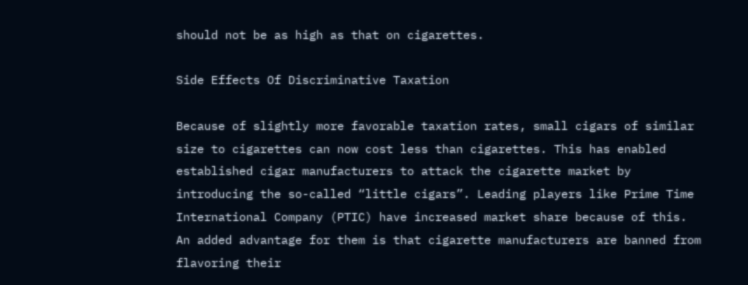should not be as high as that on cigarettes.

Side Effects Of Discriminative Taxation

Because of slightly more favorable taxation rates, small cigars of similar size to cigarettes can now cost less than cigarettes. This has enabled established cigar manufacturers to attack the cigarette market by introducing the so-called “little cigars”. Leading players like Prime Time International Company (PTIC) have increased market share because of this. An added advantage for them is that cigarette manufacturers are banned from flavoring their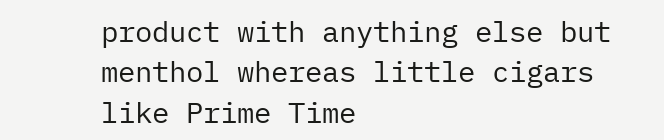product with anything else but menthol whereas little cigars like Prime Time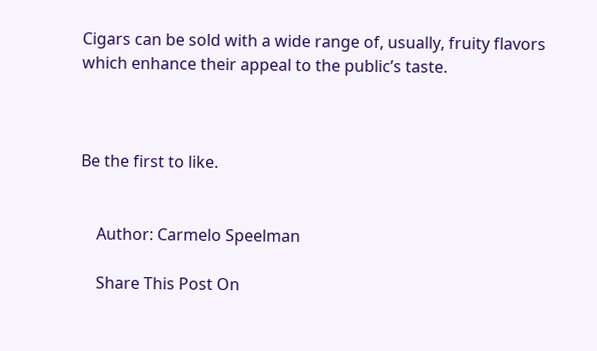Cigars can be sold with a wide range of, usually, fruity flavors which enhance their appeal to the public’s taste.



Be the first to like.


    Author: Carmelo Speelman

    Share This Post On